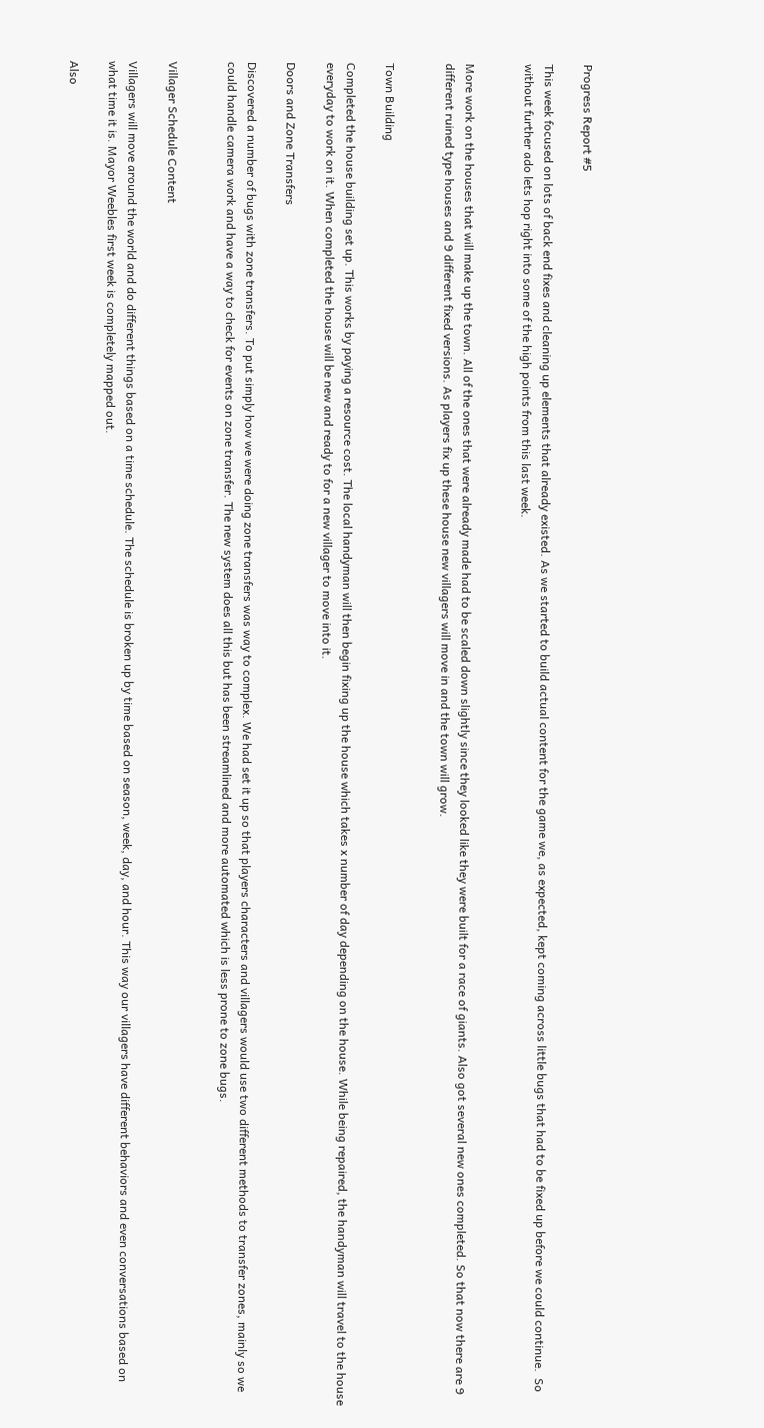Progress Report #5

This week focused on lots of back end fixes and cleaning up elements that already existed. As we started to build actual content for the game we, as expected, kept coming across little bugs that had to be fixed up before we could continue.  So without further ado lets hop right into some of the high points from this last week.


More work on the houses that will make up the town. All of the ones that were already made had to be scaled down slightly since they looked like they were built for a race of giants. Also got several new ones completed. So that now there are 9 different ruined type houses and 9 different fixed versions. As players fix up these house new villagers will move in and the town will grow.


Town Building

Completed the house building set up. This works by paying a resource cost. The local handyman will then begin fixing up the house which takes x number of day depending on the house. While being repaired, the handyman will travel to the house everyday to work on it. When completed the house will be new and ready to for a new villager to move into it.

Doors and Zone Transfers

Discovered a number of bugs with zone transfers. To put simply how we were doing zone transfers was way to complex. We had set it up so that players characters and villagers would use two different methods to transfer zones, mainly so we could handle camera work and have a way to check for events on zone transfer. The new system does all this but has been streamlined and more automated which is less prone to zone bugs.


Villager Schedule Content

Villagers will move around the world and do different things based on a time schedule. The schedule is broken up by time based on season, week, day, and hour. This way our villagers have different behaviors and even conversations based on what time it is. Mayor Weebles first week is completely mapped out.

Also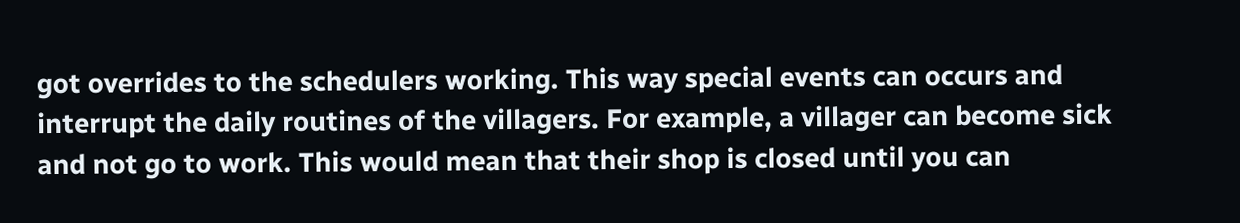got overrides to the schedulers working. This way special events can occurs and interrupt the daily routines of the villagers. For example, a villager can become sick and not go to work. This would mean that their shop is closed until you can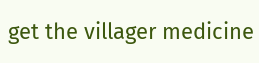get the villager medicine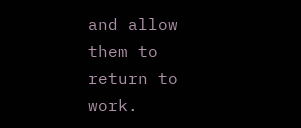and allow them to return to work.